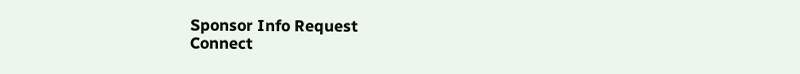Sponsor Info Request
Connect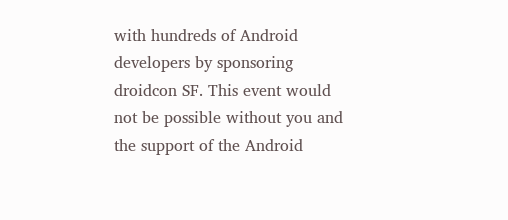with hundreds of Android developers by sponsoring droidcon SF. This event would not be possible without you and the support of the Android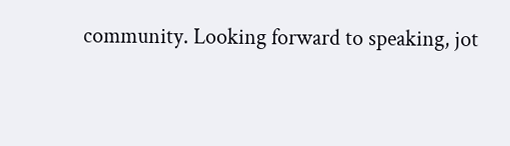community. Looking forward to speaking, jot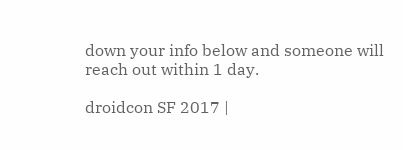down your info below and someone will reach out within 1 day.

droidcon SF 2017 |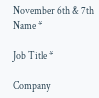November 6th & 7th
Name *

Job Title *

Company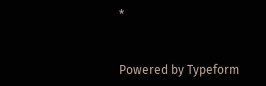*


Powered by Typeform